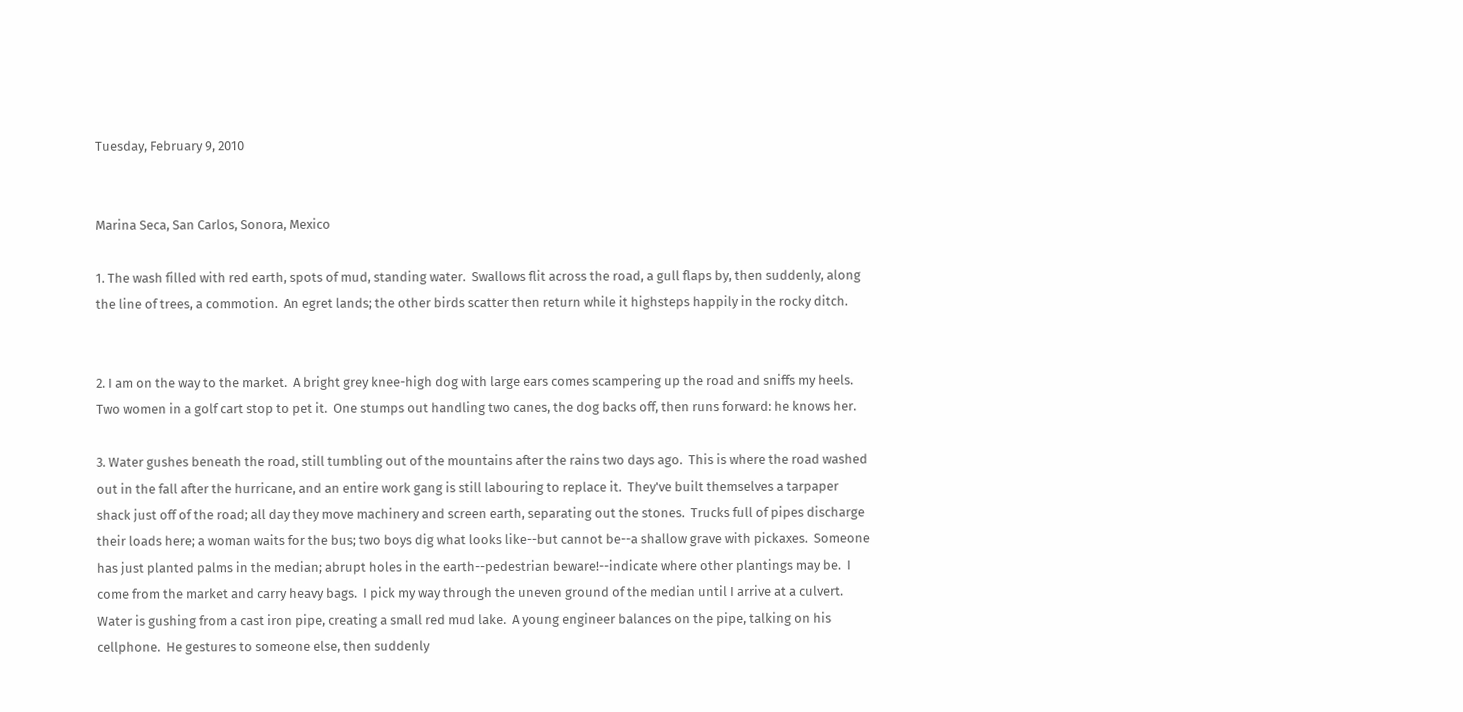Tuesday, February 9, 2010


Marina Seca, San Carlos, Sonora, Mexico

1. The wash filled with red earth, spots of mud, standing water.  Swallows flit across the road, a gull flaps by, then suddenly, along the line of trees, a commotion.  An egret lands; the other birds scatter then return while it highsteps happily in the rocky ditch.


2. I am on the way to the market.  A bright grey knee-high dog with large ears comes scampering up the road and sniffs my heels. Two women in a golf cart stop to pet it.  One stumps out handling two canes, the dog backs off, then runs forward: he knows her.

3. Water gushes beneath the road, still tumbling out of the mountains after the rains two days ago.  This is where the road washed out in the fall after the hurricane, and an entire work gang is still labouring to replace it.  They've built themselves a tarpaper shack just off of the road; all day they move machinery and screen earth, separating out the stones.  Trucks full of pipes discharge their loads here; a woman waits for the bus; two boys dig what looks like--but cannot be--a shallow grave with pickaxes.  Someone has just planted palms in the median; abrupt holes in the earth--pedestrian beware!--indicate where other plantings may be.  I come from the market and carry heavy bags.  I pick my way through the uneven ground of the median until I arrive at a culvert.  Water is gushing from a cast iron pipe, creating a small red mud lake.  A young engineer balances on the pipe, talking on his cellphone.  He gestures to someone else, then suddenly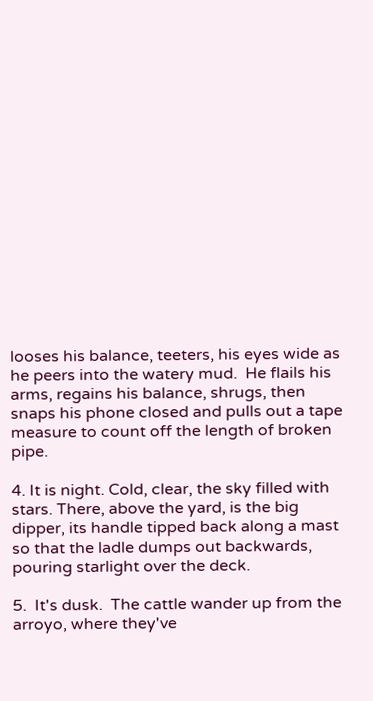looses his balance, teeters, his eyes wide as he peers into the watery mud.  He flails his arms, regains his balance, shrugs, then snaps his phone closed and pulls out a tape measure to count off the length of broken pipe.

4. It is night. Cold, clear, the sky filled with stars. There, above the yard, is the big dipper, its handle tipped back along a mast so that the ladle dumps out backwards, pouring starlight over the deck.

5.  It's dusk.  The cattle wander up from the arroyo, where they've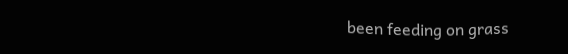been feeding on grass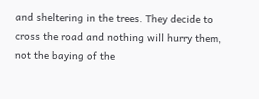and sheltering in the trees. They decide to cross the road and nothing will hurry them, not the baying of the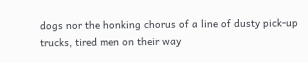dogs nor the honking chorus of a line of dusty pick-up trucks, tired men on their way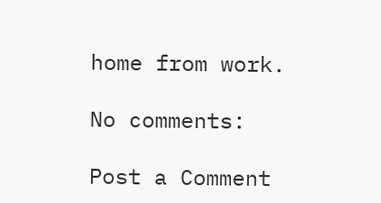home from work.

No comments:

Post a Comment